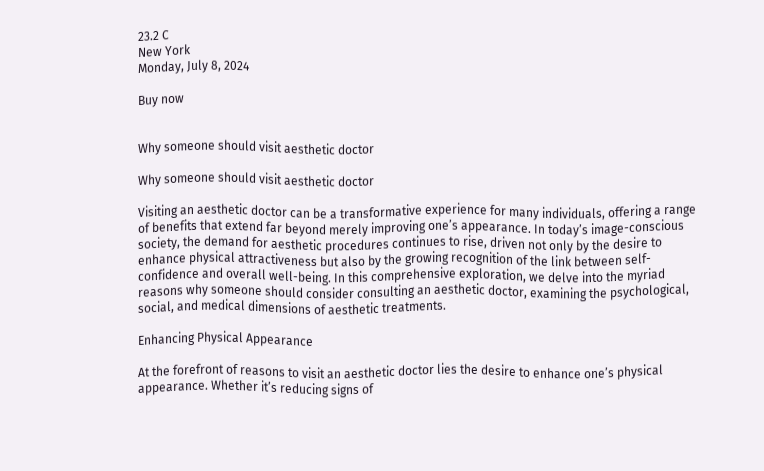23.2 C
New York
Monday, July 8, 2024

Buy now


Why someone should visit aesthetic doctor

Why someone should visit aesthetic doctor

Visiting an aesthetic doctor can be a transformative experience for many individuals, offering a range of benefits that extend far beyond merely improving one’s appearance. In today’s image-conscious society, the demand for aesthetic procedures continues to rise, driven not only by the desire to enhance physical attractiveness but also by the growing recognition of the link between self-confidence and overall well-being. In this comprehensive exploration, we delve into the myriad reasons why someone should consider consulting an aesthetic doctor, examining the psychological, social, and medical dimensions of aesthetic treatments.

Enhancing Physical Appearance

At the forefront of reasons to visit an aesthetic doctor lies the desire to enhance one’s physical appearance. Whether it’s reducing signs of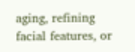aging, refining facial features, or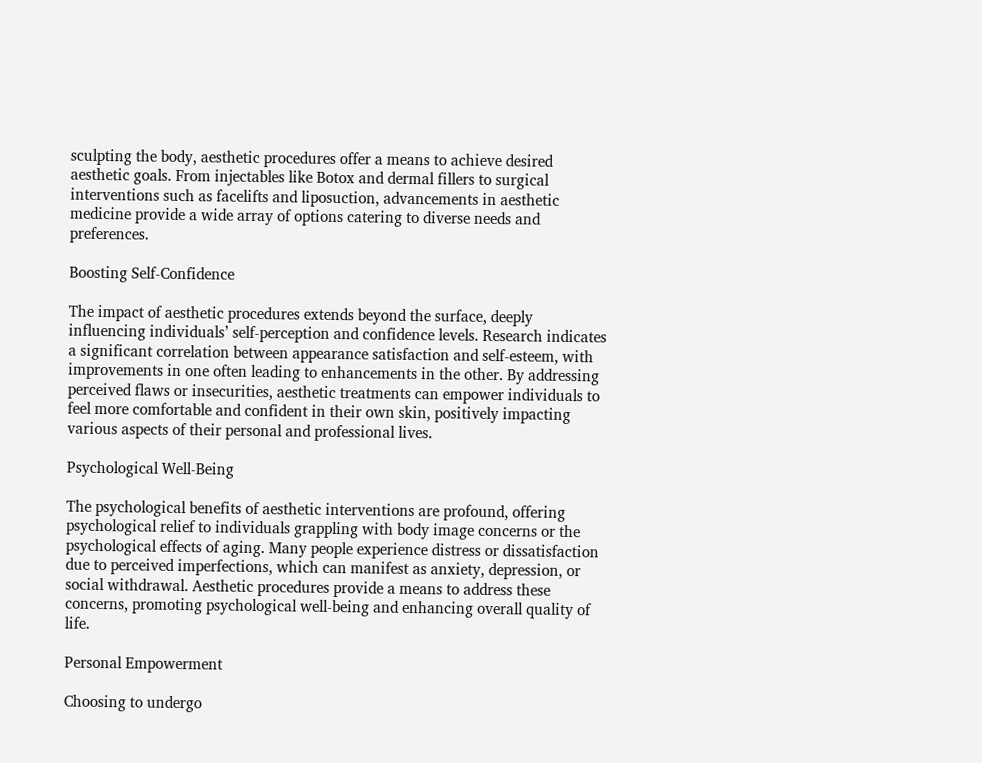sculpting the body, aesthetic procedures offer a means to achieve desired aesthetic goals. From injectables like Botox and dermal fillers to surgical interventions such as facelifts and liposuction, advancements in aesthetic medicine provide a wide array of options catering to diverse needs and preferences.

Boosting Self-Confidence

The impact of aesthetic procedures extends beyond the surface, deeply influencing individuals’ self-perception and confidence levels. Research indicates a significant correlation between appearance satisfaction and self-esteem, with improvements in one often leading to enhancements in the other. By addressing perceived flaws or insecurities, aesthetic treatments can empower individuals to feel more comfortable and confident in their own skin, positively impacting various aspects of their personal and professional lives.

Psychological Well-Being

The psychological benefits of aesthetic interventions are profound, offering psychological relief to individuals grappling with body image concerns or the psychological effects of aging. Many people experience distress or dissatisfaction due to perceived imperfections, which can manifest as anxiety, depression, or social withdrawal. Aesthetic procedures provide a means to address these concerns, promoting psychological well-being and enhancing overall quality of life.

Personal Empowerment

Choosing to undergo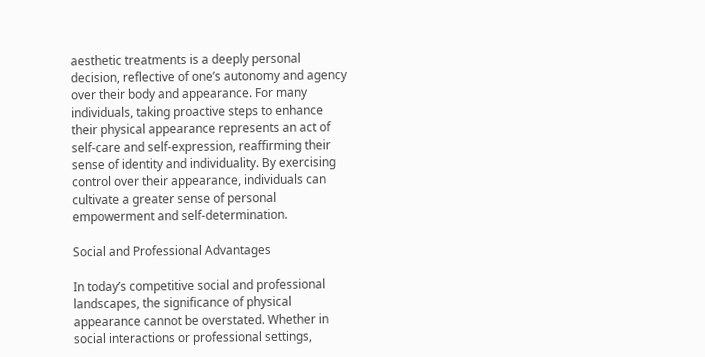aesthetic treatments is a deeply personal decision, reflective of one’s autonomy and agency over their body and appearance. For many individuals, taking proactive steps to enhance their physical appearance represents an act of self-care and self-expression, reaffirming their sense of identity and individuality. By exercising control over their appearance, individuals can cultivate a greater sense of personal empowerment and self-determination.

Social and Professional Advantages

In today’s competitive social and professional landscapes, the significance of physical appearance cannot be overstated. Whether in social interactions or professional settings,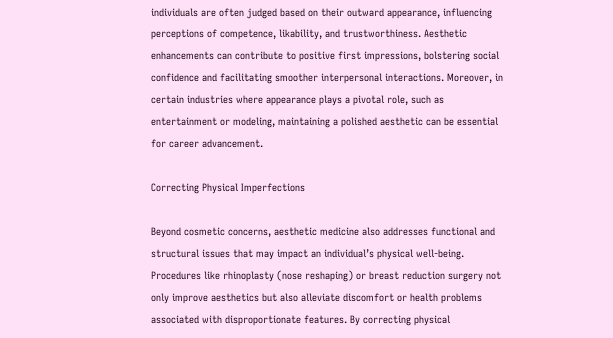individuals are often judged based on their outward appearance, influencing perceptions of competence, likability, and trustworthiness. Aesthetic enhancements can contribute to positive first impressions, bolstering social confidence and facilitating smoother interpersonal interactions. Moreover, in certain industries where appearance plays a pivotal role, such as entertainment or modeling, maintaining a polished aesthetic can be essential for career advancement.

Correcting Physical Imperfections

Beyond cosmetic concerns, aesthetic medicine also addresses functional and structural issues that may impact an individual’s physical well-being. Procedures like rhinoplasty (nose reshaping) or breast reduction surgery not only improve aesthetics but also alleviate discomfort or health problems associated with disproportionate features. By correcting physical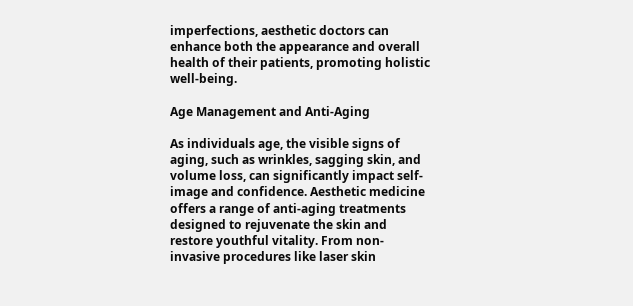imperfections, aesthetic doctors can enhance both the appearance and overall health of their patients, promoting holistic well-being.

Age Management and Anti-Aging

As individuals age, the visible signs of aging, such as wrinkles, sagging skin, and volume loss, can significantly impact self-image and confidence. Aesthetic medicine offers a range of anti-aging treatments designed to rejuvenate the skin and restore youthful vitality. From non-invasive procedures like laser skin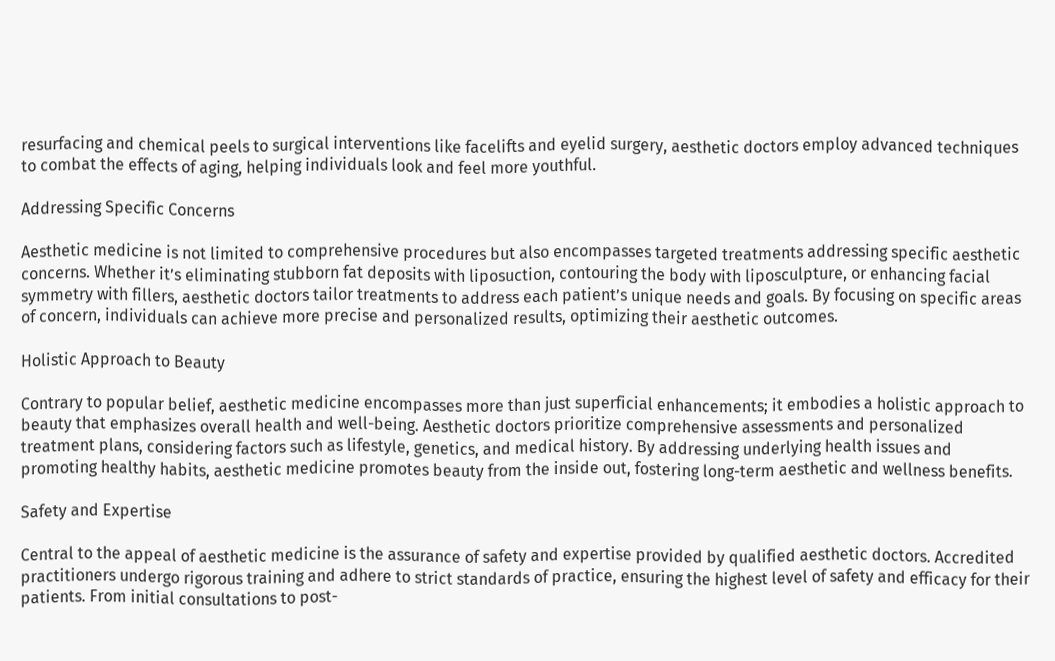resurfacing and chemical peels to surgical interventions like facelifts and eyelid surgery, aesthetic doctors employ advanced techniques to combat the effects of aging, helping individuals look and feel more youthful.

Addressing Specific Concerns

Aesthetic medicine is not limited to comprehensive procedures but also encompasses targeted treatments addressing specific aesthetic concerns. Whether it’s eliminating stubborn fat deposits with liposuction, contouring the body with liposculpture, or enhancing facial symmetry with fillers, aesthetic doctors tailor treatments to address each patient’s unique needs and goals. By focusing on specific areas of concern, individuals can achieve more precise and personalized results, optimizing their aesthetic outcomes.

Holistic Approach to Beauty

Contrary to popular belief, aesthetic medicine encompasses more than just superficial enhancements; it embodies a holistic approach to beauty that emphasizes overall health and well-being. Aesthetic doctors prioritize comprehensive assessments and personalized treatment plans, considering factors such as lifestyle, genetics, and medical history. By addressing underlying health issues and promoting healthy habits, aesthetic medicine promotes beauty from the inside out, fostering long-term aesthetic and wellness benefits.

Safety and Expertise

Central to the appeal of aesthetic medicine is the assurance of safety and expertise provided by qualified aesthetic doctors. Accredited practitioners undergo rigorous training and adhere to strict standards of practice, ensuring the highest level of safety and efficacy for their patients. From initial consultations to post-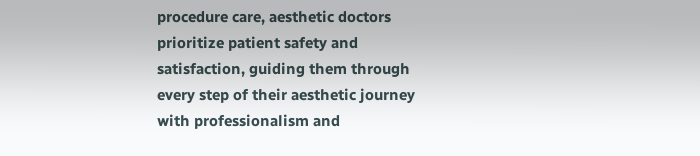procedure care, aesthetic doctors prioritize patient safety and satisfaction, guiding them through every step of their aesthetic journey with professionalism and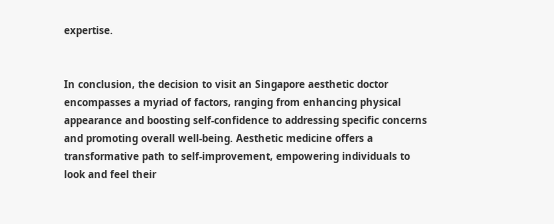expertise.


In conclusion, the decision to visit an Singapore aesthetic doctor encompasses a myriad of factors, ranging from enhancing physical appearance and boosting self-confidence to addressing specific concerns and promoting overall well-being. Aesthetic medicine offers a transformative path to self-improvement, empowering individuals to look and feel their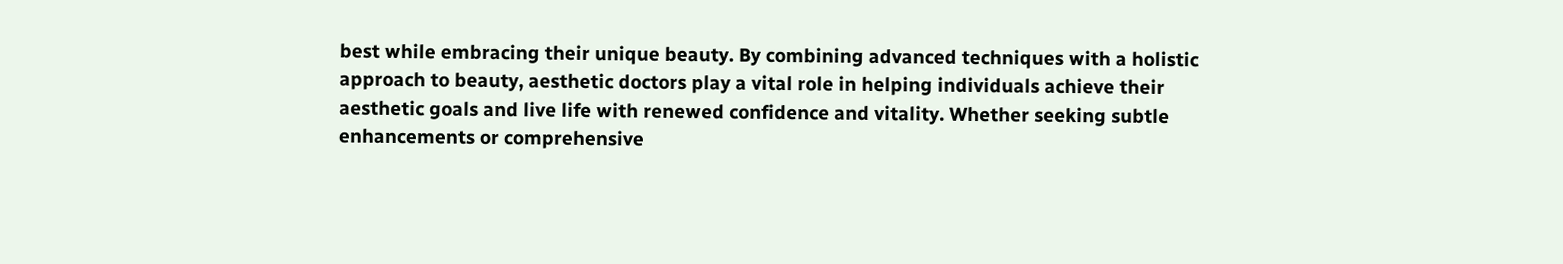best while embracing their unique beauty. By combining advanced techniques with a holistic approach to beauty, aesthetic doctors play a vital role in helping individuals achieve their aesthetic goals and live life with renewed confidence and vitality. Whether seeking subtle enhancements or comprehensive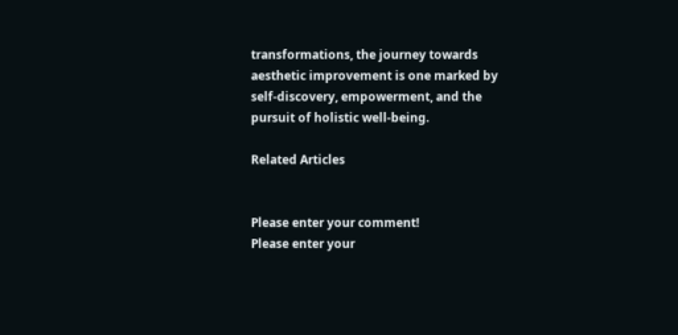transformations, the journey towards aesthetic improvement is one marked by self-discovery, empowerment, and the pursuit of holistic well-being.

Related Articles


Please enter your comment!
Please enter your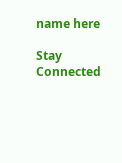name here

Stay Connected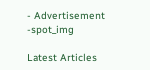- Advertisement -spot_img

Latest Articles